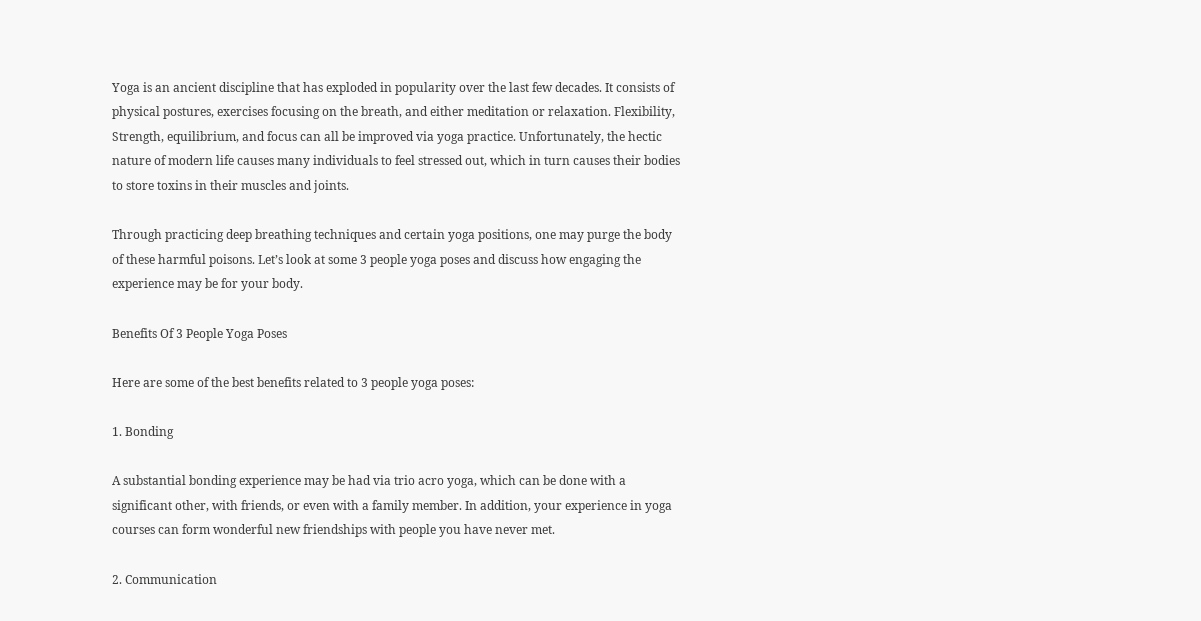Yoga is an ancient discipline that has exploded in popularity over the last few decades. It consists of physical postures, exercises focusing on the breath, and either meditation or relaxation. Flexibility, Strength, equilibrium, and focus can all be improved via yoga practice. Unfortunately, the hectic nature of modern life causes many individuals to feel stressed out, which in turn causes their bodies to store toxins in their muscles and joints.

Through practicing deep breathing techniques and certain yoga positions, one may purge the body of these harmful poisons. Let’s look at some 3 people yoga poses and discuss how engaging the experience may be for your body.

Benefits Of 3 People Yoga Poses

Here are some of the best benefits related to 3 people yoga poses:

1. Bonding

A substantial bonding experience may be had via trio acro yoga, which can be done with a significant other, with friends, or even with a family member. In addition, your experience in yoga courses can form wonderful new friendships with people you have never met.

2. Communication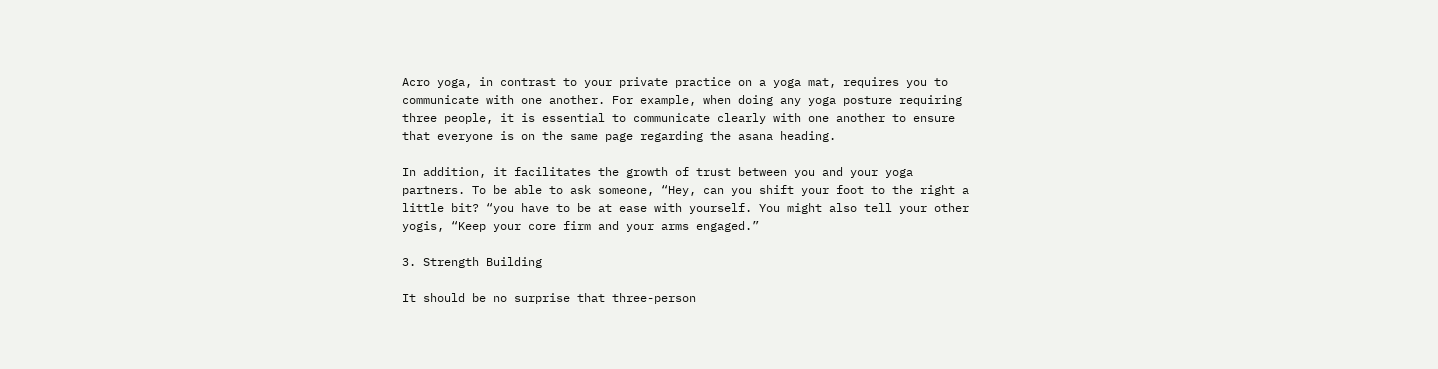Acro yoga, in contrast to your private practice on a yoga mat, requires you to communicate with one another. For example, when doing any yoga posture requiring three people, it is essential to communicate clearly with one another to ensure that everyone is on the same page regarding the asana heading.

In addition, it facilitates the growth of trust between you and your yoga partners. To be able to ask someone, “Hey, can you shift your foot to the right a little bit? “you have to be at ease with yourself. You might also tell your other yogis, “Keep your core firm and your arms engaged.”

3. Strength Building

It should be no surprise that three-person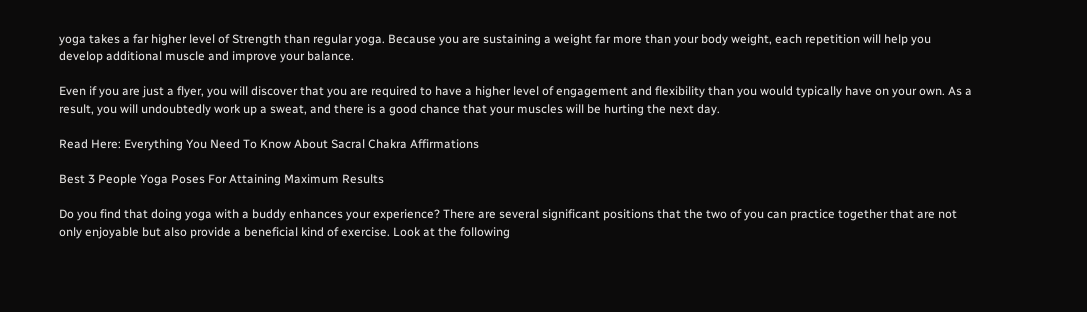yoga takes a far higher level of Strength than regular yoga. Because you are sustaining a weight far more than your body weight, each repetition will help you develop additional muscle and improve your balance.

Even if you are just a flyer, you will discover that you are required to have a higher level of engagement and flexibility than you would typically have on your own. As a result, you will undoubtedly work up a sweat, and there is a good chance that your muscles will be hurting the next day.

Read Here: Everything You Need To Know About Sacral Chakra Affirmations

Best 3 People Yoga Poses For Attaining Maximum Results

Do you find that doing yoga with a buddy enhances your experience? There are several significant positions that the two of you can practice together that are not only enjoyable but also provide a beneficial kind of exercise. Look at the following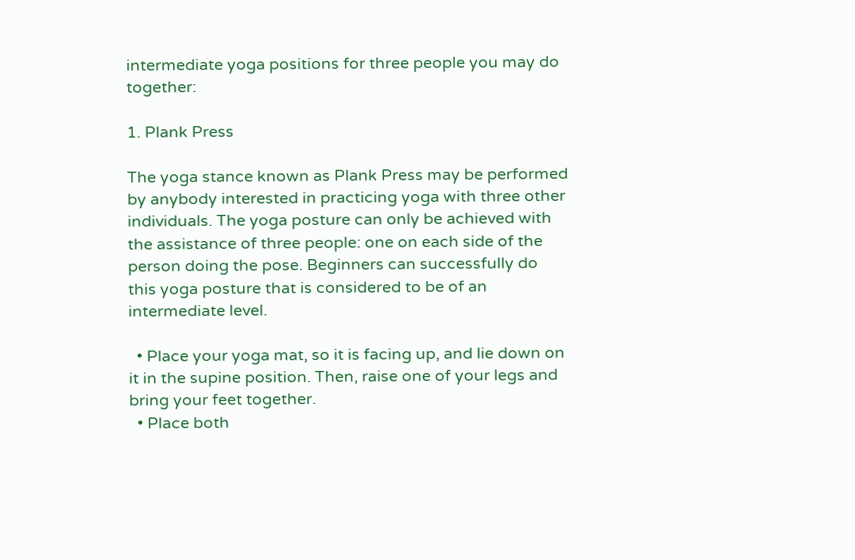intermediate yoga positions for three people you may do together:

1. Plank Press

The yoga stance known as Plank Press may be performed by anybody interested in practicing yoga with three other individuals. The yoga posture can only be achieved with the assistance of three people: one on each side of the person doing the pose. Beginners can successfully do this yoga posture that is considered to be of an intermediate level.

  • Place your yoga mat, so it is facing up, and lie down on it in the supine position. Then, raise one of your legs and bring your feet together.
  • Place both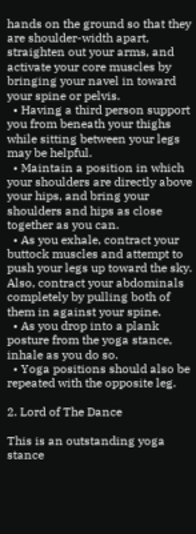hands on the ground so that they are shoulder-width apart, straighten out your arms, and activate your core muscles by bringing your navel in toward your spine or pelvis.
  • Having a third person support you from beneath your thighs while sitting between your legs may be helpful.
  • Maintain a position in which your shoulders are directly above your hips, and bring your shoulders and hips as close together as you can.
  • As you exhale, contract your buttock muscles and attempt to push your legs up toward the sky. Also, contract your abdominals completely by pulling both of them in against your spine.
  • As you drop into a plank posture from the yoga stance, inhale as you do so.
  • Yoga positions should also be repeated with the opposite leg.

2. Lord of The Dance

This is an outstanding yoga stance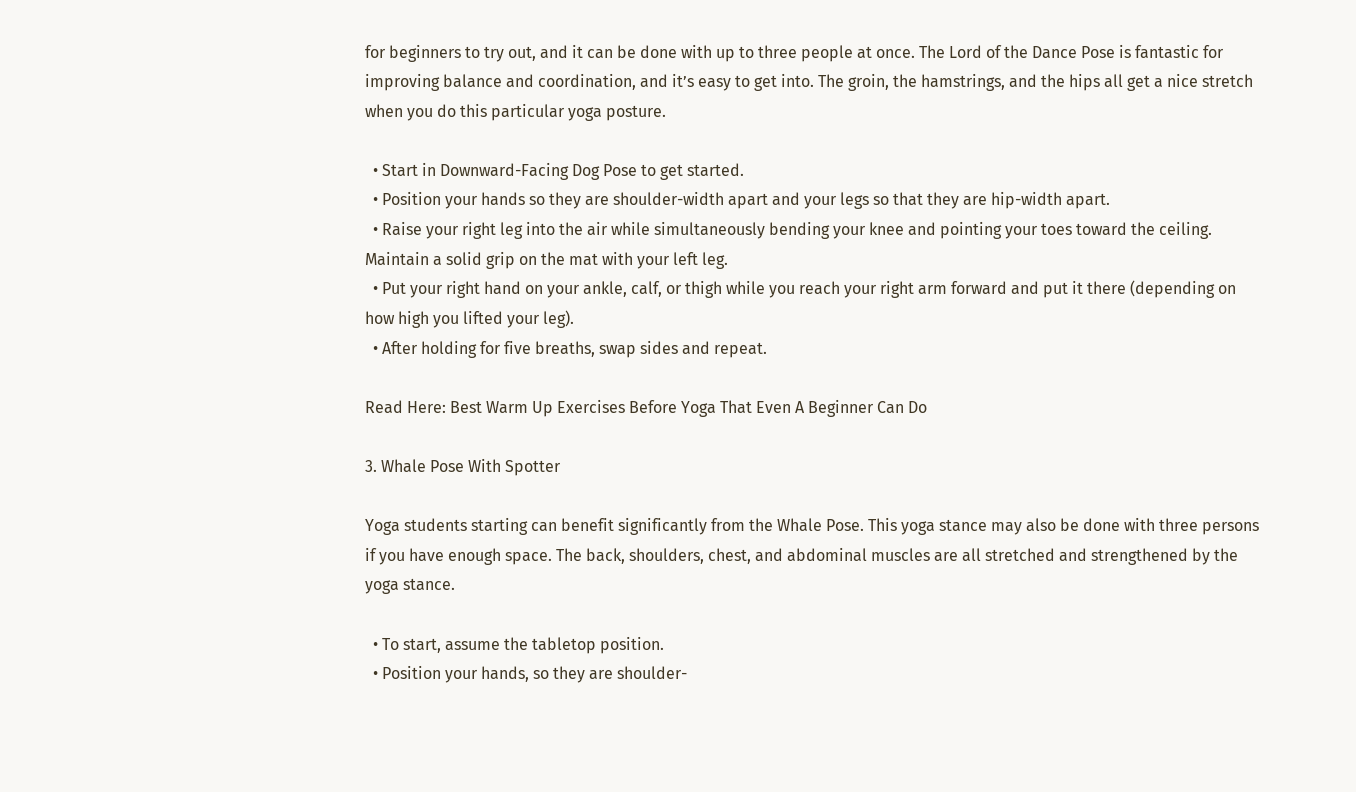for beginners to try out, and it can be done with up to three people at once. The Lord of the Dance Pose is fantastic for improving balance and coordination, and it’s easy to get into. The groin, the hamstrings, and the hips all get a nice stretch when you do this particular yoga posture.

  • Start in Downward-Facing Dog Pose to get started.
  • Position your hands so they are shoulder-width apart and your legs so that they are hip-width apart.
  • Raise your right leg into the air while simultaneously bending your knee and pointing your toes toward the ceiling. Maintain a solid grip on the mat with your left leg.
  • Put your right hand on your ankle, calf, or thigh while you reach your right arm forward and put it there (depending on how high you lifted your leg).
  • After holding for five breaths, swap sides and repeat.

Read Here: Best Warm Up Exercises Before Yoga That Even A Beginner Can Do

3. Whale Pose With Spotter

Yoga students starting can benefit significantly from the Whale Pose. This yoga stance may also be done with three persons if you have enough space. The back, shoulders, chest, and abdominal muscles are all stretched and strengthened by the yoga stance.

  • To start, assume the tabletop position.
  • Position your hands, so they are shoulder-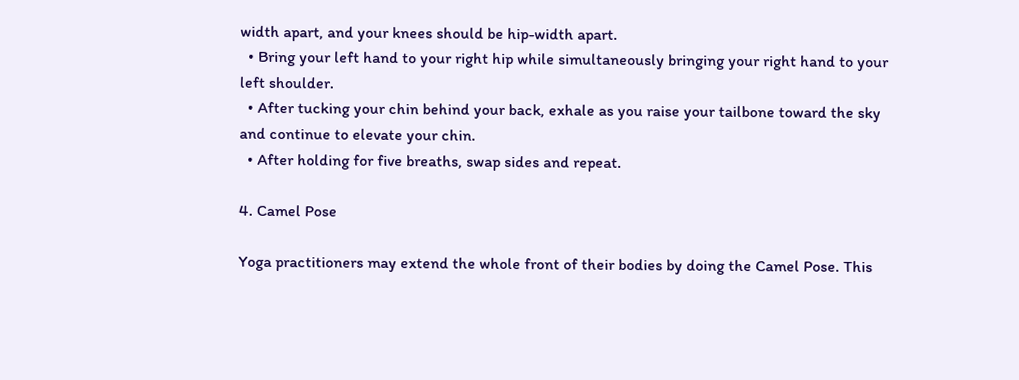width apart, and your knees should be hip-width apart.
  • Bring your left hand to your right hip while simultaneously bringing your right hand to your left shoulder.
  • After tucking your chin behind your back, exhale as you raise your tailbone toward the sky and continue to elevate your chin.
  • After holding for five breaths, swap sides and repeat.

4. Camel Pose

Yoga practitioners may extend the whole front of their bodies by doing the Camel Pose. This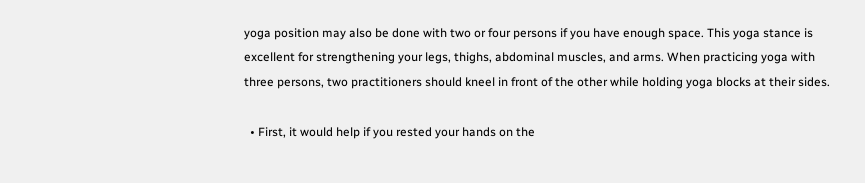yoga position may also be done with two or four persons if you have enough space. This yoga stance is excellent for strengthening your legs, thighs, abdominal muscles, and arms. When practicing yoga with three persons, two practitioners should kneel in front of the other while holding yoga blocks at their sides.

  • First, it would help if you rested your hands on the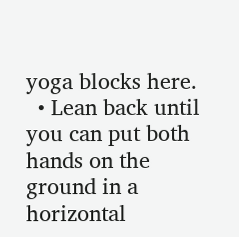yoga blocks here.
  • Lean back until you can put both hands on the ground in a horizontal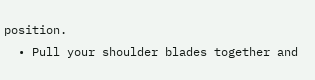position.
  • Pull your shoulder blades together and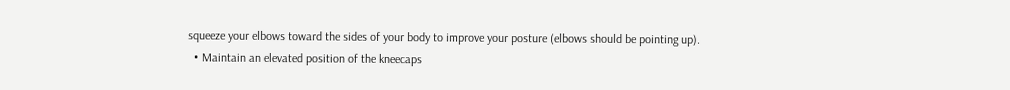squeeze your elbows toward the sides of your body to improve your posture (elbows should be pointing up).
  • Maintain an elevated position of the kneecaps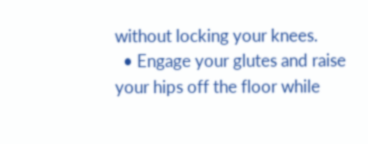without locking your knees.
  • Engage your glutes and raise your hips off the floor while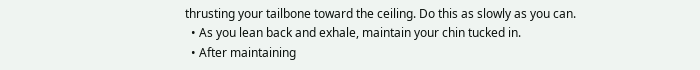thrusting your tailbone toward the ceiling. Do this as slowly as you can.
  • As you lean back and exhale, maintain your chin tucked in.
  • After maintaining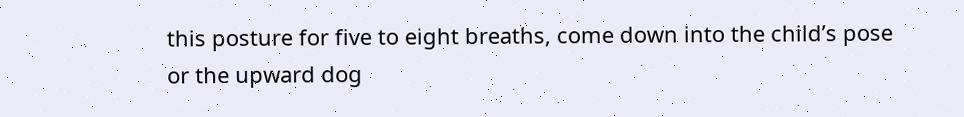this posture for five to eight breaths, come down into the child’s pose or the upward dog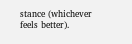stance (whichever feels better).